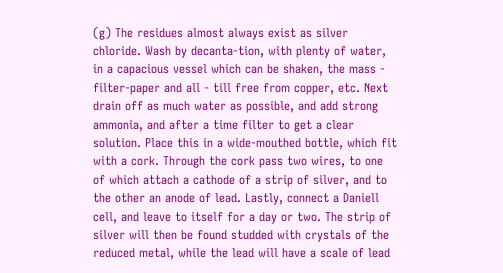(g) The residues almost always exist as silver chloride. Wash by decanta-tion, with plenty of water, in a capacious vessel which can be shaken, the mass - filter-paper and all - till free from copper, etc. Next drain off as much water as possible, and add strong ammonia, and after a time filter to get a clear solution. Place this in a wide-mouthed bottle, which fit with a cork. Through the cork pass two wires, to one of which attach a cathode of a strip of silver, and to the other an anode of lead. Lastly, connect a Daniell cell, and leave to itself for a day or two. The strip of silver will then be found studded with crystals of the reduced metal, while the lead will have a scale of lead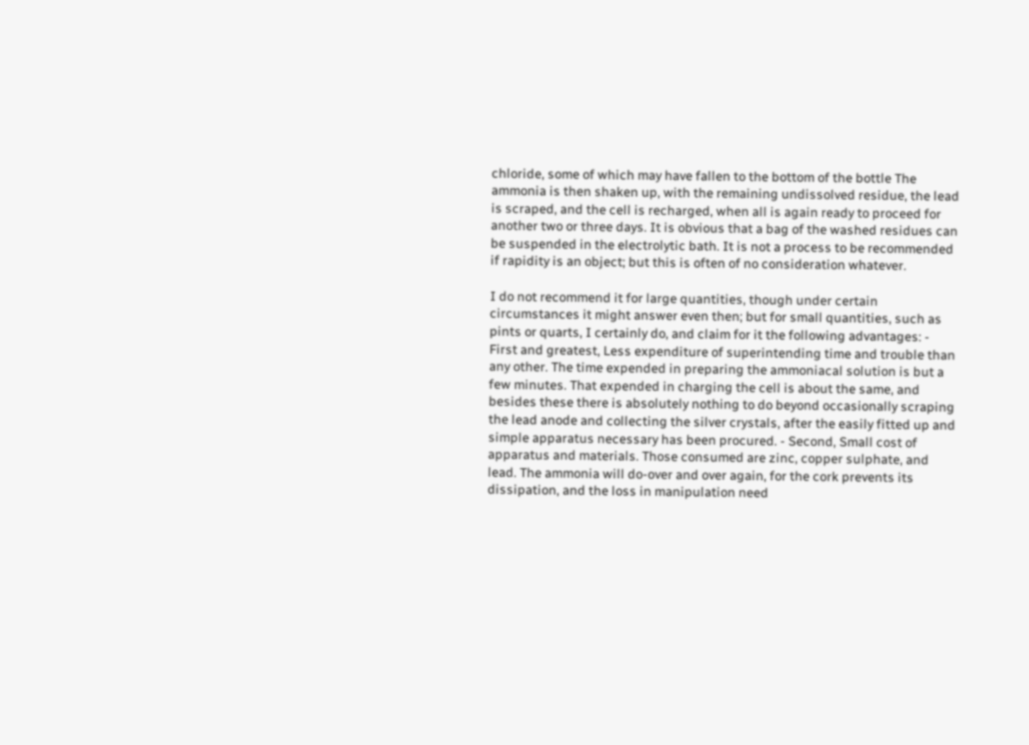chloride, some of which may have fallen to the bottom of the bottle The ammonia is then shaken up, with the remaining undissolved residue, the lead is scraped, and the cell is recharged, when all is again ready to proceed for another two or three days. It is obvious that a bag of the washed residues can be suspended in the electrolytic bath. It is not a process to be recommended if rapidity is an object; but this is often of no consideration whatever.

I do not recommend it for large quantities, though under certain circumstances it might answer even then; but for small quantities, such as pints or quarts, I certainly do, and claim for it the following advantages: - First and greatest, Less expenditure of superintending time and trouble than any other. The time expended in preparing the ammoniacal solution is but a few minutes. That expended in charging the cell is about the same, and besides these there is absolutely nothing to do beyond occasionally scraping the lead anode and collecting the silver crystals, after the easily fitted up and simple apparatus necessary has been procured. - Second, Small cost of apparatus and materials. Those consumed are zinc, copper sulphate, and lead. The ammonia will do-over and over again, for the cork prevents its dissipation, and the loss in manipulation need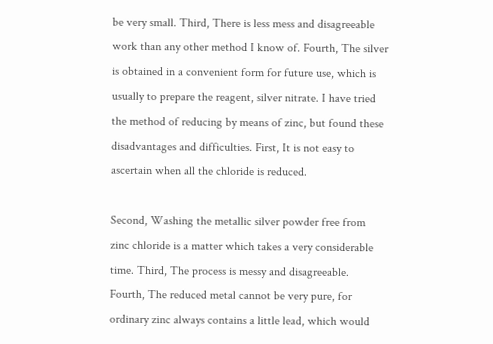be very small. Third, There is less mess and disagreeable work than any other method I know of. Fourth, The silver is obtained in a convenient form for future use, which is usually to prepare the reagent, silver nitrate. I have tried the method of reducing by means of zinc, but found these disadvantages and difficulties. First, It is not easy to ascertain when all the chloride is reduced.

Second, Washing the metallic silver powder free from zinc chloride is a matter which takes a very considerable time. Third, The process is messy and disagreeable. Fourth, The reduced metal cannot be very pure, for ordinary zinc always contains a little lead, which would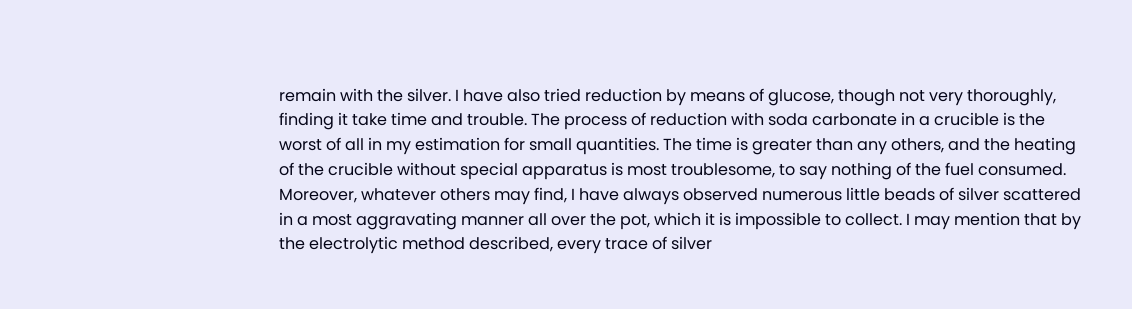remain with the silver. I have also tried reduction by means of glucose, though not very thoroughly, finding it take time and trouble. The process of reduction with soda carbonate in a crucible is the worst of all in my estimation for small quantities. The time is greater than any others, and the heating of the crucible without special apparatus is most troublesome, to say nothing of the fuel consumed. Moreover, whatever others may find, I have always observed numerous little beads of silver scattered in a most aggravating manner all over the pot, which it is impossible to collect. I may mention that by the electrolytic method described, every trace of silver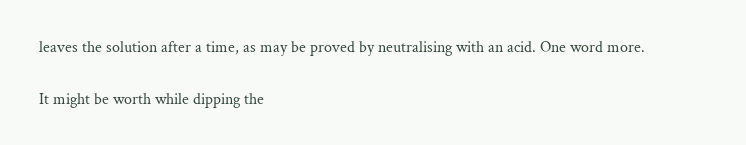leaves the solution after a time, as may be proved by neutralising with an acid. One word more.

It might be worth while dipping the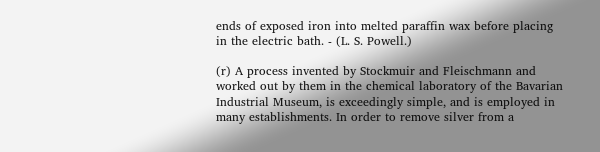ends of exposed iron into melted paraffin wax before placing in the electric bath. - (L. S. Powell.)

(r) A process invented by Stockmuir and Fleischmann and worked out by them in the chemical laboratory of the Bavarian Industrial Museum, is exceedingly simple, and is employed in many establishments. In order to remove silver from a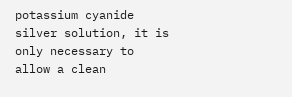potassium cyanide silver solution, it is only necessary to allow a clean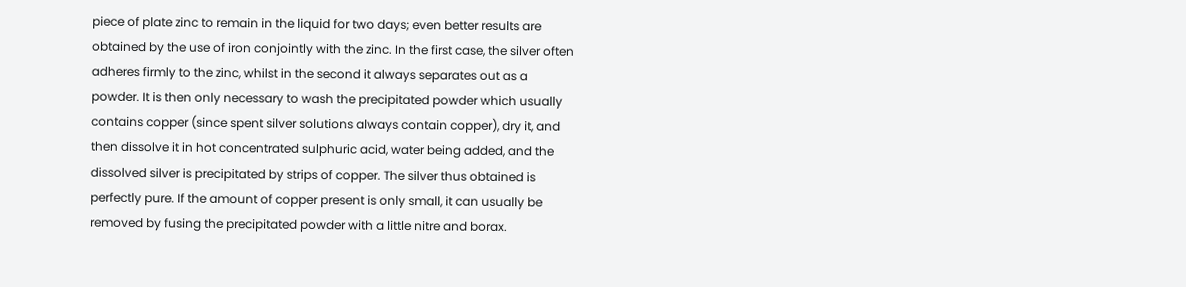piece of plate zinc to remain in the liquid for two days; even better results are obtained by the use of iron conjointly with the zinc. In the first case, the silver often adheres firmly to the zinc, whilst in the second it always separates out as a powder. It is then only necessary to wash the precipitated powder which usually contains copper (since spent silver solutions always contain copper), dry it, and then dissolve it in hot concentrated sulphuric acid, water being added, and the dissolved silver is precipitated by strips of copper. The silver thus obtained is perfectly pure. If the amount of copper present is only small, it can usually be removed by fusing the precipitated powder with a little nitre and borax.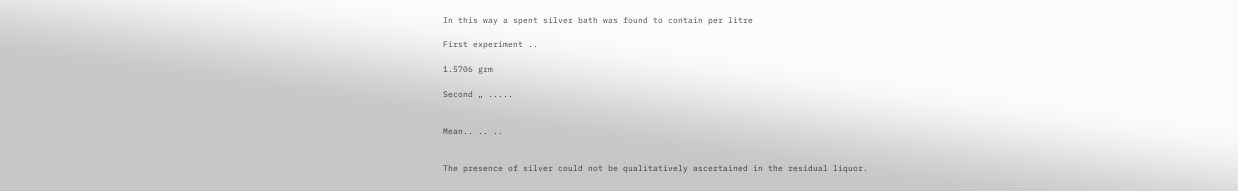In this way a spent silver bath was found to contain per litre

First experiment ..

1.5706 grm

Second „ .....


Mean.. .. ..


The presence of silver could not be qualitatively ascertained in the residual liquor.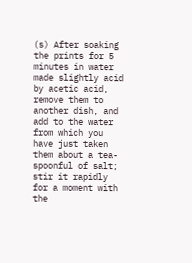(s) After soaking the prints for 5 minutes in water made slightly acid by acetic acid, remove them to another dish, and add to the water from which you have just taken them about a tea-spoonful of salt; stir it rapidly for a moment with the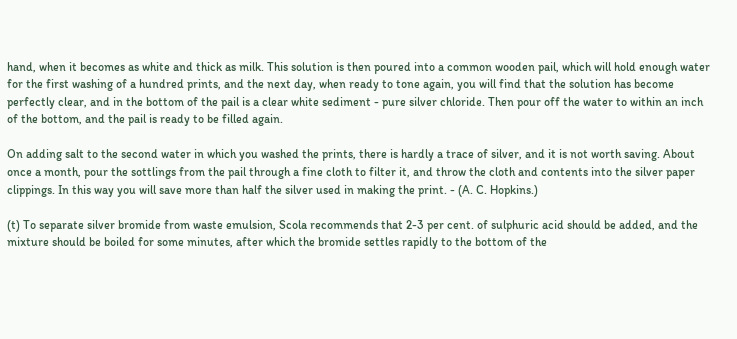hand, when it becomes as white and thick as milk. This solution is then poured into a common wooden pail, which will hold enough water for the first washing of a hundred prints, and the next day, when ready to tone again, you will find that the solution has become perfectly clear, and in the bottom of the pail is a clear white sediment - pure silver chloride. Then pour off the water to within an inch of the bottom, and the pail is ready to be filled again.

On adding salt to the second water in which you washed the prints, there is hardly a trace of silver, and it is not worth saving. About once a month, pour the sottlings from the pail through a fine cloth to filter it, and throw the cloth and contents into the silver paper clippings. In this way you will save more than half the silver used in making the print. - (A. C. Hopkins.)

(t) To separate silver bromide from waste emulsion, Scola recommends that 2-3 per cent. of sulphuric acid should be added, and the mixture should be boiled for some minutes, after which the bromide settles rapidly to the bottom of the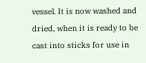vessel. It is now washed and dried, when it is ready to be cast into sticks for use in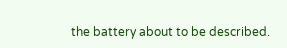the battery about to be described.